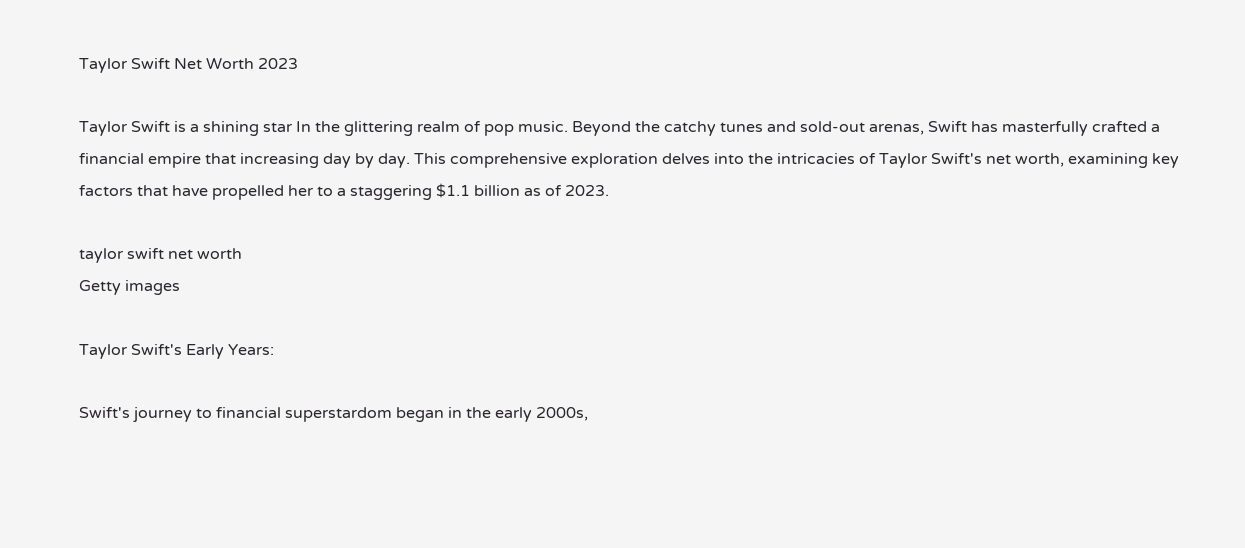Taylor Swift Net Worth 2023

Taylor Swift is a shining star In the glittering realm of pop music. Beyond the catchy tunes and sold-out arenas, Swift has masterfully crafted a financial empire that increasing day by day. This comprehensive exploration delves into the intricacies of Taylor Swift's net worth, examining key factors that have propelled her to a staggering $1.1 billion as of 2023.

taylor swift net worth
Getty images

Taylor Swift's Early Years:

Swift's journey to financial superstardom began in the early 2000s,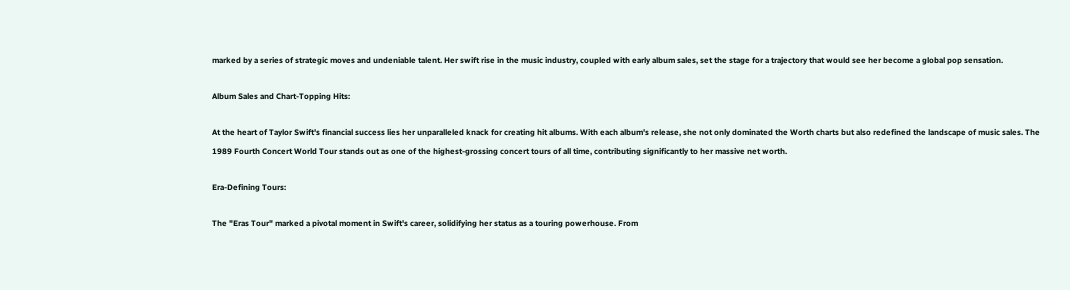marked by a series of strategic moves and undeniable talent. Her swift rise in the music industry, coupled with early album sales, set the stage for a trajectory that would see her become a global pop sensation.

Album Sales and Chart-Topping Hits:

At the heart of Taylor Swift's financial success lies her unparalleled knack for creating hit albums. With each album's release, she not only dominated the Worth charts but also redefined the landscape of music sales. The 1989 Fourth Concert World Tour stands out as one of the highest-grossing concert tours of all time, contributing significantly to her massive net worth.

Era-Defining Tours:

The "Eras Tour" marked a pivotal moment in Swift's career, solidifying her status as a touring powerhouse. From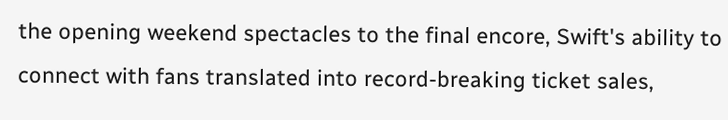the opening weekend spectacles to the final encore, Swift's ability to connect with fans translated into record-breaking ticket sales,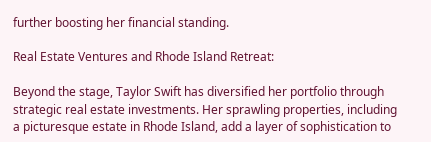further boosting her financial standing.

Real Estate Ventures and Rhode Island Retreat:

Beyond the stage, Taylor Swift has diversified her portfolio through strategic real estate investments. Her sprawling properties, including a picturesque estate in Rhode Island, add a layer of sophistication to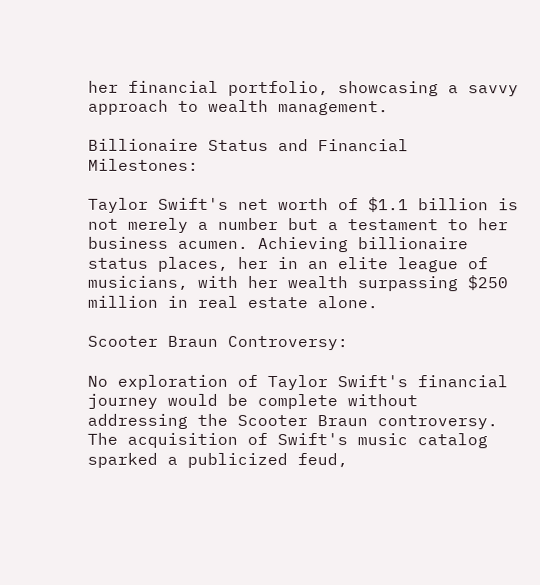her financial portfolio, showcasing a savvy approach to wealth management.

Billionaire Status and Financial Milestones:

Taylor Swift's net worth of $1.1 billion is not merely a number but a testament to her business acumen. Achieving billionaire status places, her in an elite league of musicians, with her wealth surpassing $250 million in real estate alone.

Scooter Braun Controversy:

No exploration of Taylor Swift's financial journey would be complete without addressing the Scooter Braun controversy. The acquisition of Swift's music catalog sparked a publicized feud,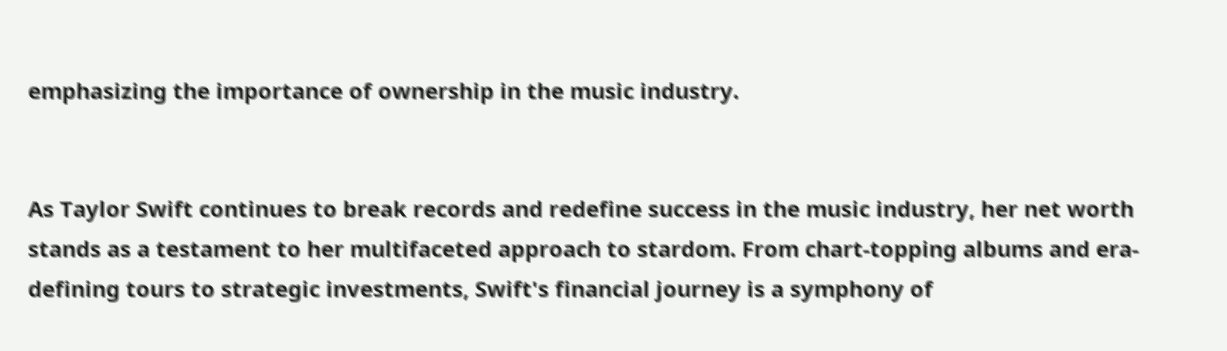emphasizing the importance of ownership in the music industry.


As Taylor Swift continues to break records and redefine success in the music industry, her net worth stands as a testament to her multifaceted approach to stardom. From chart-topping albums and era-defining tours to strategic investments, Swift's financial journey is a symphony of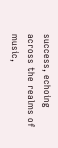success, echoing across the realms of music,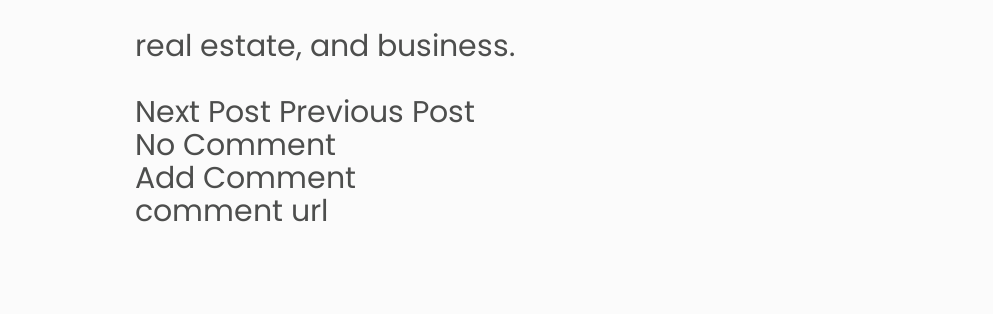real estate, and business.

Next Post Previous Post
No Comment
Add Comment
comment url